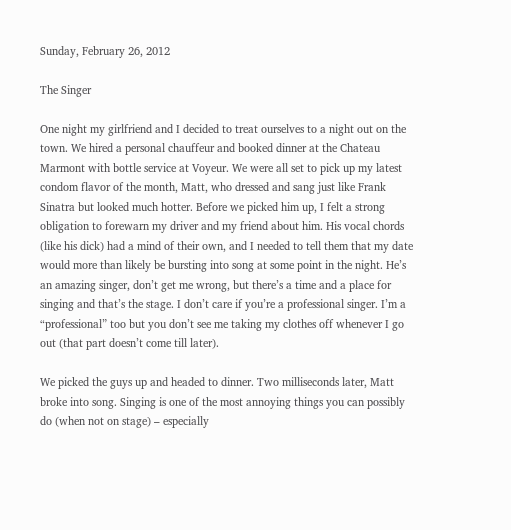Sunday, February 26, 2012

The Singer

One night my girlfriend and I decided to treat ourselves to a night out on the town. We hired a personal chauffeur and booked dinner at the Chateau Marmont with bottle service at Voyeur. We were all set to pick up my latest condom flavor of the month, Matt, who dressed and sang just like Frank Sinatra but looked much hotter. Before we picked him up, I felt a strong obligation to forewarn my driver and my friend about him. His vocal chords (like his dick) had a mind of their own, and I needed to tell them that my date would more than likely be bursting into song at some point in the night. He’s an amazing singer, don’t get me wrong, but there’s a time and a place for singing and that’s the stage. I don’t care if you’re a professional singer. I’m a “professional” too but you don’t see me taking my clothes off whenever I go out (that part doesn’t come till later).

We picked the guys up and headed to dinner. Two milliseconds later, Matt broke into song. Singing is one of the most annoying things you can possibly do (when not on stage) – especially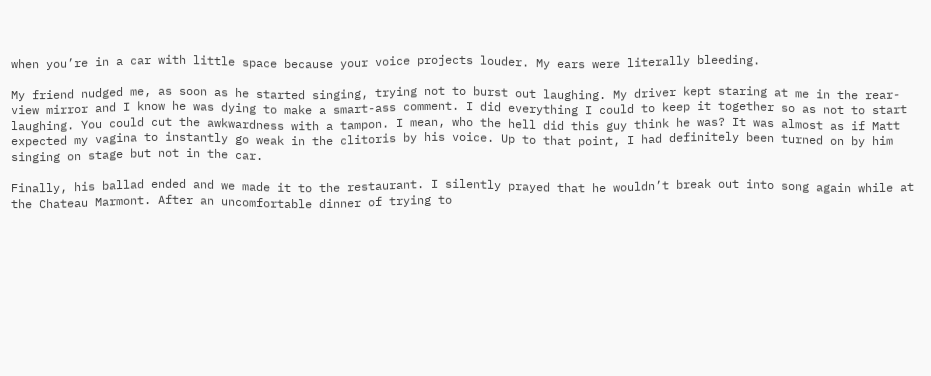when you’re in a car with little space because your voice projects louder. My ears were literally bleeding.

My friend nudged me, as soon as he started singing, trying not to burst out laughing. My driver kept staring at me in the rear-view mirror and I know he was dying to make a smart-ass comment. I did everything I could to keep it together so as not to start laughing. You could cut the awkwardness with a tampon. I mean, who the hell did this guy think he was? It was almost as if Matt expected my vagina to instantly go weak in the clitoris by his voice. Up to that point, I had definitely been turned on by him singing on stage but not in the car.

Finally, his ballad ended and we made it to the restaurant. I silently prayed that he wouldn’t break out into song again while at the Chateau Marmont. After an uncomfortable dinner of trying to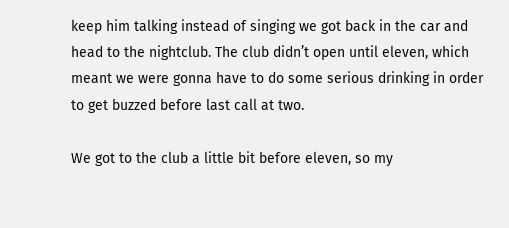keep him talking instead of singing we got back in the car and head to the nightclub. The club didn’t open until eleven, which meant we were gonna have to do some serious drinking in order to get buzzed before last call at two.

We got to the club a little bit before eleven, so my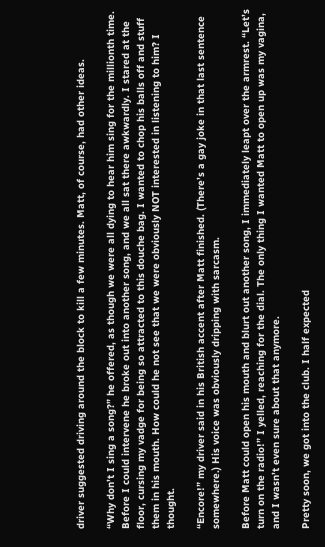driver suggested driving around the block to kill a few minutes. Matt, of course, had other ideas.

“Why don’t I sing a song?” he offered, as though we were all dying to hear him sing for the millionth time. Before I could intervene he broke out into another song, and we all sat there awkwardly. I stared at the floor, cursing my vadge for being so attracted to this douche bag. I wanted to chop his balls off and stuff them in his mouth. How could he not see that we were obviously NOT interested in listening to him? I thought.

“Encore!” my driver said in his British accent after Matt finished. (There’s a gay joke in that last sentence somewhere.) His voice was obviously dripping with sarcasm.

Before Matt could open his mouth and blurt out another song, I immediately leapt over the armrest. “Let’s turn on the radio!” I yelled, reaching for the dial. The only thing I wanted Matt to open up was my vagina, and I wasn’t even sure about that anymore.

Pretty soon, we got into the club. I half expected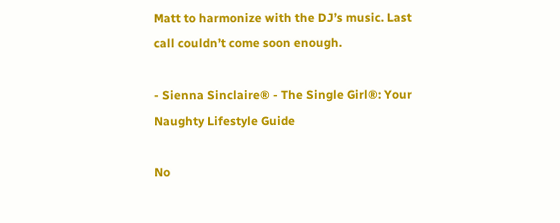Matt to harmonize with the DJ’s music. Last call couldn’t come soon enough.

- Sienna Sinclaire® - The Single Girl®: Your Naughty Lifestyle Guide

No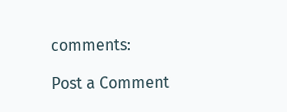comments:

Post a Comment